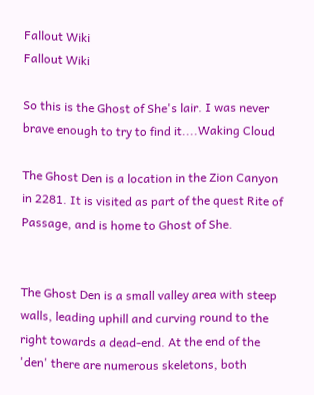Fallout Wiki
Fallout Wiki

So this is the Ghost of She's lair. I was never brave enough to try to find it....Waking Cloud

The Ghost Den is a location in the Zion Canyon in 2281. It is visited as part of the quest Rite of Passage, and is home to Ghost of She.


The Ghost Den is a small valley area with steep walls, leading uphill and curving round to the right towards a dead-end. At the end of the 'den' there are numerous skeletons, both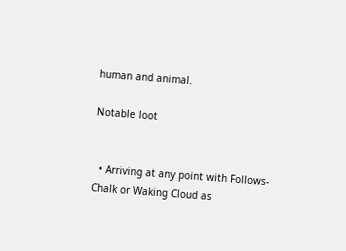human and animal.

Notable loot


  • Arriving at any point with Follows-Chalk or Waking Cloud as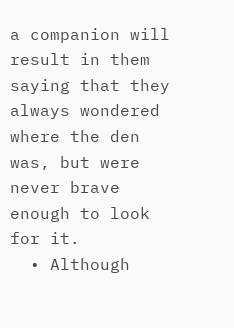a companion will result in them saying that they always wondered where the den was, but were never brave enough to look for it.
  • Although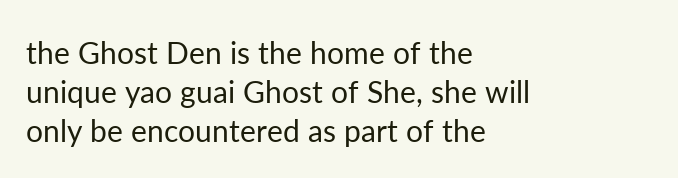the Ghost Den is the home of the unique yao guai Ghost of She, she will only be encountered as part of the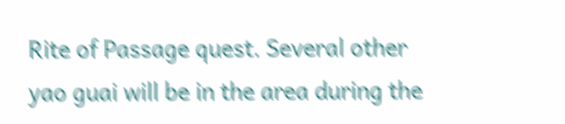Rite of Passage quest. Several other yao guai will be in the area during the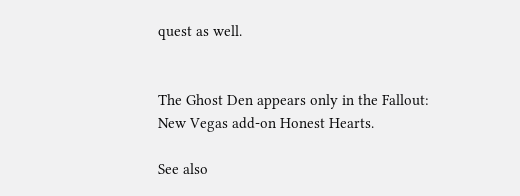quest as well.


The Ghost Den appears only in the Fallout: New Vegas add-on Honest Hearts.

See also